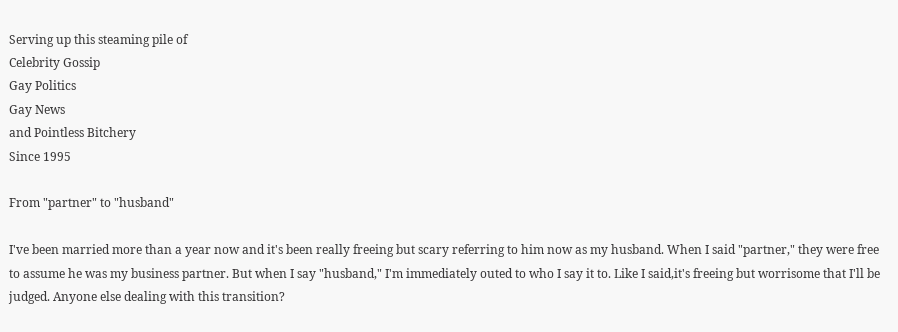Serving up this steaming pile of
Celebrity Gossip
Gay Politics
Gay News
and Pointless Bitchery
Since 1995

From "partner" to "husband"

I've been married more than a year now and it's been really freeing but scary referring to him now as my husband. When I said "partner," they were free to assume he was my business partner. But when I say "husband," I'm immediately outed to who I say it to. Like I said,it's freeing but worrisome that I'll be judged. Anyone else dealing with this transition?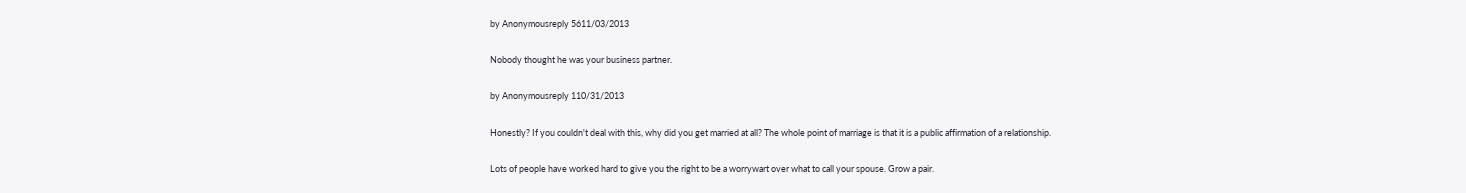by Anonymousreply 5611/03/2013

Nobody thought he was your business partner.

by Anonymousreply 110/31/2013

Honestly? If you couldn't deal with this, why did you get married at all? The whole point of marriage is that it is a public affirmation of a relationship.

Lots of people have worked hard to give you the right to be a worrywart over what to call your spouse. Grow a pair.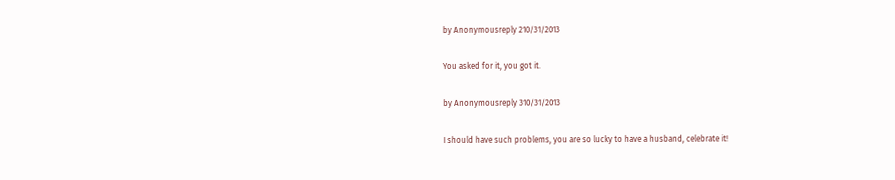by Anonymousreply 210/31/2013

You asked for it, you got it.

by Anonymousreply 310/31/2013

I should have such problems, you are so lucky to have a husband, celebrate it!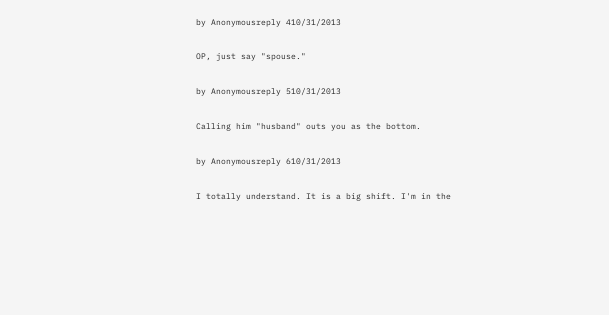by Anonymousreply 410/31/2013

OP, just say "spouse."

by Anonymousreply 510/31/2013

Calling him "husband" outs you as the bottom.

by Anonymousreply 610/31/2013

I totally understand. It is a big shift. I'm in the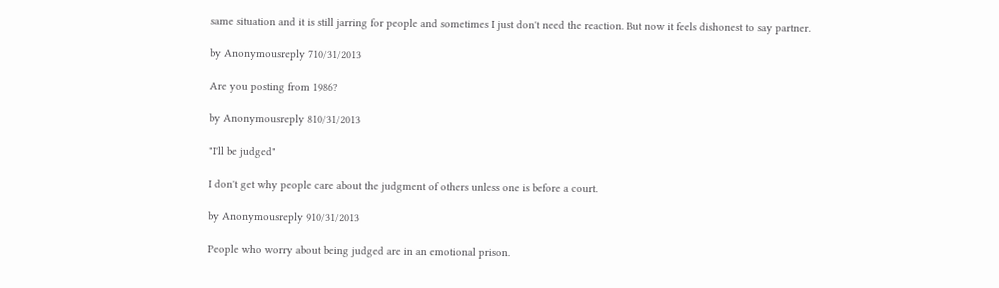same situation and it is still jarring for people and sometimes I just don't need the reaction. But now it feels dishonest to say partner.

by Anonymousreply 710/31/2013

Are you posting from 1986?

by Anonymousreply 810/31/2013

"I'll be judged"

I don't get why people care about the judgment of others unless one is before a court.

by Anonymousreply 910/31/2013

People who worry about being judged are in an emotional prison.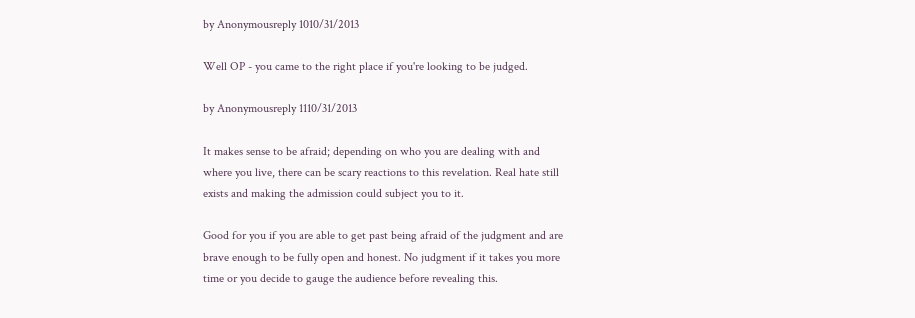by Anonymousreply 1010/31/2013

Well OP - you came to the right place if you're looking to be judged.

by Anonymousreply 1110/31/2013

It makes sense to be afraid; depending on who you are dealing with and where you live, there can be scary reactions to this revelation. Real hate still exists and making the admission could subject you to it.

Good for you if you are able to get past being afraid of the judgment and are brave enough to be fully open and honest. No judgment if it takes you more time or you decide to gauge the audience before revealing this.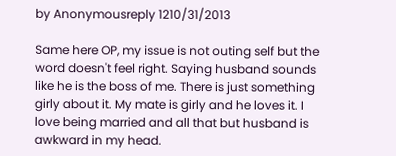by Anonymousreply 1210/31/2013

Same here OP, my issue is not outing self but the word doesn't feel right. Saying husband sounds like he is the boss of me. There is just something girly about it. My mate is girly and he loves it. I love being married and all that but husband is awkward in my head.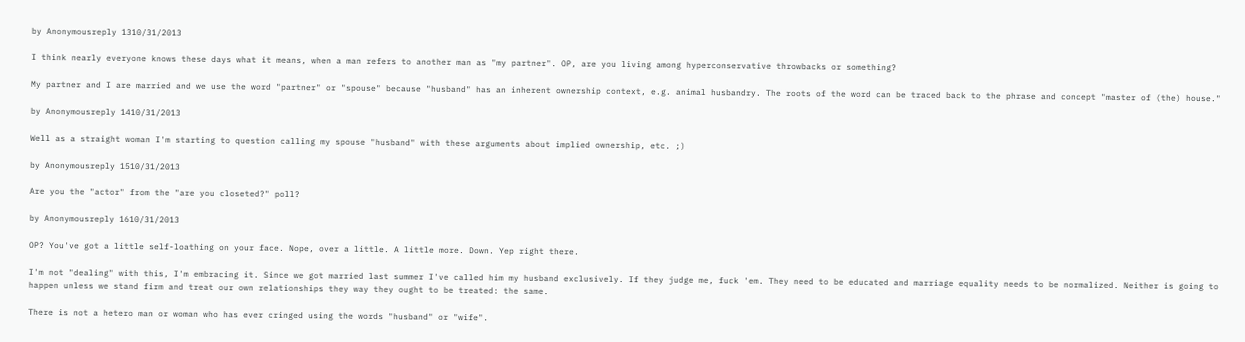by Anonymousreply 1310/31/2013

I think nearly everyone knows these days what it means, when a man refers to another man as "my partner". OP, are you living among hyperconservative throwbacks or something?

My partner and I are married and we use the word "partner" or "spouse" because "husband" has an inherent ownership context, e.g. animal husbandry. The roots of the word can be traced back to the phrase and concept "master of (the) house."

by Anonymousreply 1410/31/2013

Well as a straight woman I'm starting to question calling my spouse "husband" with these arguments about implied ownership, etc. ;)

by Anonymousreply 1510/31/2013

Are you the "actor" from the "are you closeted?" poll?

by Anonymousreply 1610/31/2013

OP? You've got a little self-loathing on your face. Nope, over a little. A little more. Down. Yep right there.

I'm not "dealing" with this, I'm embracing it. Since we got married last summer I've called him my husband exclusively. If they judge me, fuck 'em. They need to be educated and marriage equality needs to be normalized. Neither is going to happen unless we stand firm and treat our own relationships they way they ought to be treated: the same.

There is not a hetero man or woman who has ever cringed using the words "husband" or "wife".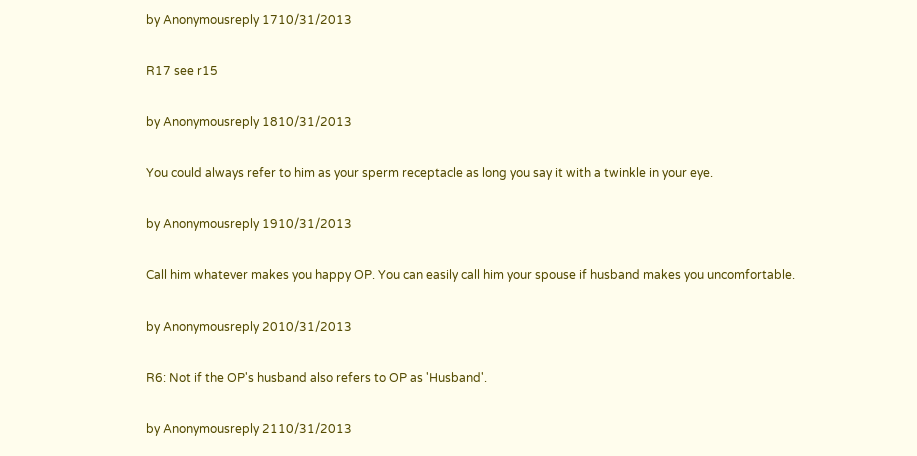by Anonymousreply 1710/31/2013

R17 see r15

by Anonymousreply 1810/31/2013

You could always refer to him as your sperm receptacle as long you say it with a twinkle in your eye.

by Anonymousreply 1910/31/2013

Call him whatever makes you happy OP. You can easily call him your spouse if husband makes you uncomfortable.

by Anonymousreply 2010/31/2013

R6: Not if the OP's husband also refers to OP as 'Husband'.

by Anonymousreply 2110/31/2013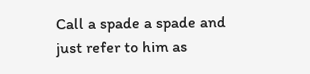Call a spade a spade and just refer to him as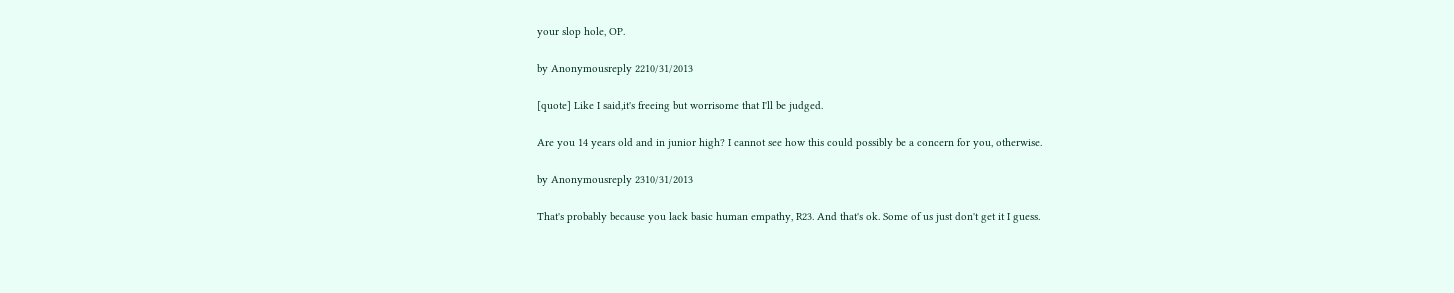your slop hole, OP.

by Anonymousreply 2210/31/2013

[quote] Like I said,it's freeing but worrisome that I'll be judged.

Are you 14 years old and in junior high? I cannot see how this could possibly be a concern for you, otherwise.

by Anonymousreply 2310/31/2013

That's probably because you lack basic human empathy, R23. And that's ok. Some of us just don't get it I guess.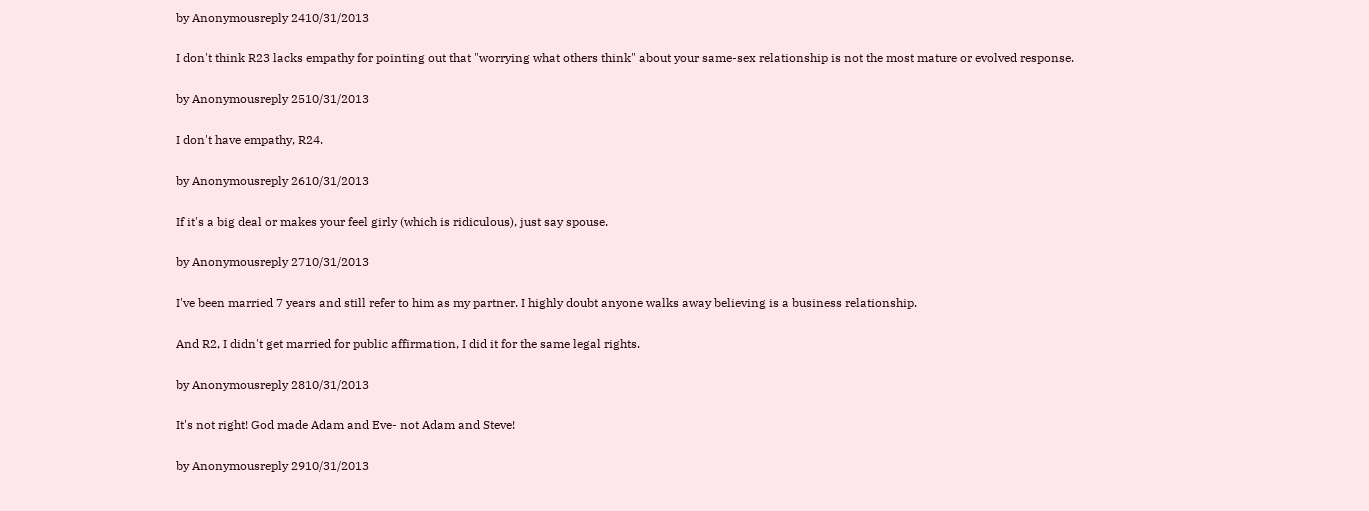by Anonymousreply 2410/31/2013

I don't think R23 lacks empathy for pointing out that "worrying what others think" about your same-sex relationship is not the most mature or evolved response.

by Anonymousreply 2510/31/2013

I don't have empathy, R24.

by Anonymousreply 2610/31/2013

If it's a big deal or makes your feel girly (which is ridiculous), just say spouse.

by Anonymousreply 2710/31/2013

I've been married 7 years and still refer to him as my partner. I highly doubt anyone walks away believing is a business relationship.

And R2, I didn't get married for public affirmation, I did it for the same legal rights.

by Anonymousreply 2810/31/2013

It's not right! God made Adam and Eve- not Adam and Steve!

by Anonymousreply 2910/31/2013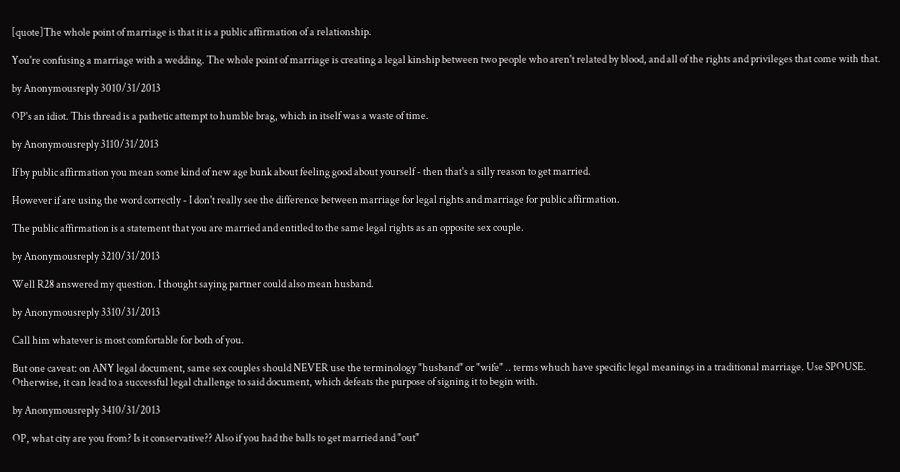[quote]The whole point of marriage is that it is a public affirmation of a relationship.

You're confusing a marriage with a wedding. The whole point of marriage is creating a legal kinship between two people who aren't related by blood, and all of the rights and privileges that come with that.

by Anonymousreply 3010/31/2013

OP's an idiot. This thread is a pathetic attempt to humble brag, which in itself was a waste of time.

by Anonymousreply 3110/31/2013

If by public affirmation you mean some kind of new age bunk about feeling good about yourself - then that's a silly reason to get married.

However if are using the word correctly - I don't really see the difference between marriage for legal rights and marriage for public affirmation.

The public affirmation is a statement that you are married and entitled to the same legal rights as an opposite sex couple.

by Anonymousreply 3210/31/2013

Well R28 answered my question. I thought saying partner could also mean husband.

by Anonymousreply 3310/31/2013

Call him whatever is most comfortable for both of you.

But one caveat: on ANY legal document, same sex couples should NEVER use the terminology "husband" or "wife" .. terms whuch have specific legal meanings in a traditional marriage. Use SPOUSE. Otherwise, it can lead to a successful legal challenge to said document, which defeats the purpose of signing it to begin with.

by Anonymousreply 3410/31/2013

OP, what city are you from? Is it conservative?? Also if you had the balls to get married and "out"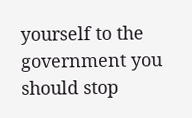yourself to the government you should stop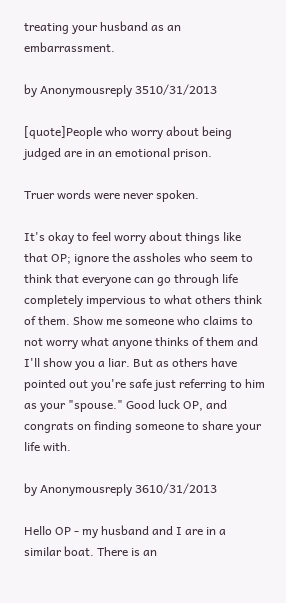treating your husband as an embarrassment.

by Anonymousreply 3510/31/2013

[quote]People who worry about being judged are in an emotional prison.

Truer words were never spoken.

It's okay to feel worry about things like that OP; ignore the assholes who seem to think that everyone can go through life completely impervious to what others think of them. Show me someone who claims to not worry what anyone thinks of them and I'll show you a liar. But as others have pointed out you're safe just referring to him as your "spouse." Good luck OP, and congrats on finding someone to share your life with.

by Anonymousreply 3610/31/2013

Hello OP - my husband and I are in a similar boat. There is an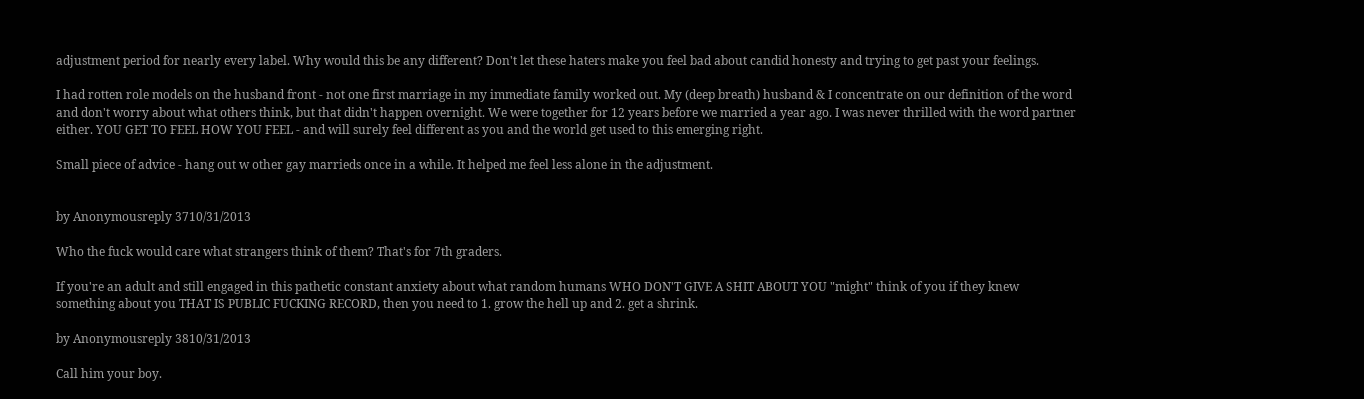adjustment period for nearly every label. Why would this be any different? Don't let these haters make you feel bad about candid honesty and trying to get past your feelings.

I had rotten role models on the husband front - not one first marriage in my immediate family worked out. My (deep breath) husband & I concentrate on our definition of the word and don't worry about what others think, but that didn't happen overnight. We were together for 12 years before we married a year ago. I was never thrilled with the word partner either. YOU GET TO FEEL HOW YOU FEEL - and will surely feel different as you and the world get used to this emerging right.

Small piece of advice - hang out w other gay marrieds once in a while. It helped me feel less alone in the adjustment.


by Anonymousreply 3710/31/2013

Who the fuck would care what strangers think of them? That's for 7th graders.

If you're an adult and still engaged in this pathetic constant anxiety about what random humans WHO DON'T GIVE A SHIT ABOUT YOU "might" think of you if they knew something about you THAT IS PUBLIC FUCKING RECORD, then you need to 1. grow the hell up and 2. get a shrink.

by Anonymousreply 3810/31/2013

Call him your boy.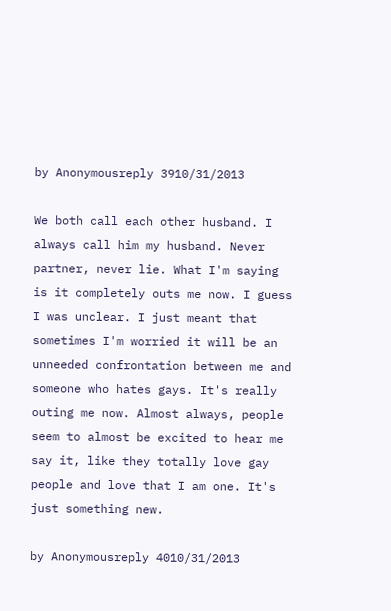by Anonymousreply 3910/31/2013

We both call each other husband. I always call him my husband. Never partner, never lie. What I'm saying is it completely outs me now. I guess I was unclear. I just meant that sometimes I'm worried it will be an unneeded confrontation between me and someone who hates gays. It's really outing me now. Almost always, people seem to almost be excited to hear me say it, like they totally love gay people and love that I am one. It's just something new.

by Anonymousreply 4010/31/2013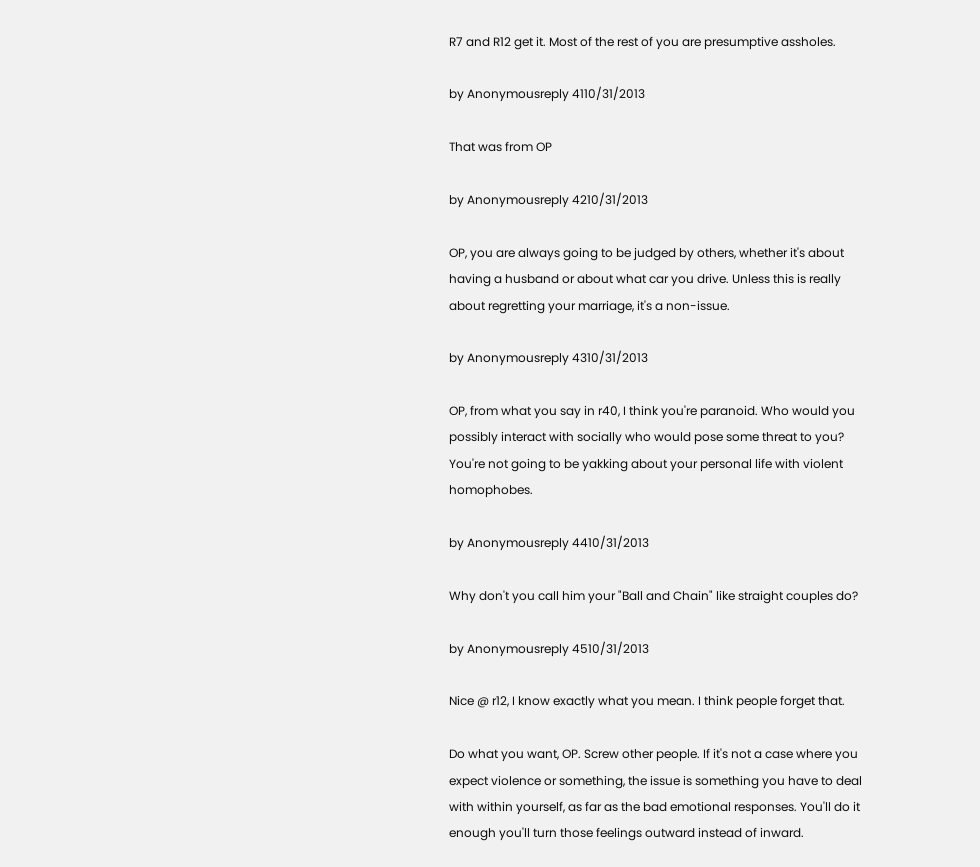R7 and R12 get it. Most of the rest of you are presumptive assholes.

by Anonymousreply 4110/31/2013

That was from OP

by Anonymousreply 4210/31/2013

OP, you are always going to be judged by others, whether it's about having a husband or about what car you drive. Unless this is really about regretting your marriage, it's a non-issue.

by Anonymousreply 4310/31/2013

OP, from what you say in r40, I think you're paranoid. Who would you possibly interact with socially who would pose some threat to you? You're not going to be yakking about your personal life with violent homophobes.

by Anonymousreply 4410/31/2013

Why don't you call him your "Ball and Chain" like straight couples do?

by Anonymousreply 4510/31/2013

Nice @ r12, I know exactly what you mean. I think people forget that.

Do what you want, OP. Screw other people. If it's not a case where you expect violence or something, the issue is something you have to deal with within yourself, as far as the bad emotional responses. You'll do it enough you'll turn those feelings outward instead of inward.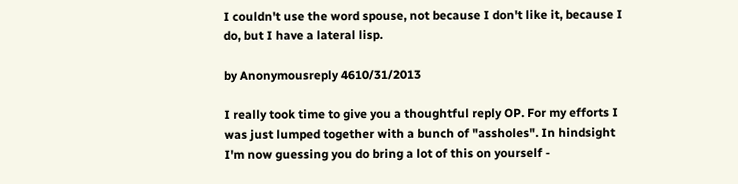I couldn't use the word spouse, not because I don't like it, because I do, but I have a lateral lisp.

by Anonymousreply 4610/31/2013

I really took time to give you a thoughtful reply OP. For my efforts I was just lumped together with a bunch of "assholes". In hindsight I'm now guessing you do bring a lot of this on yourself -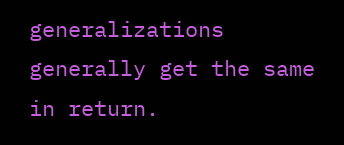generalizations generally get the same in return.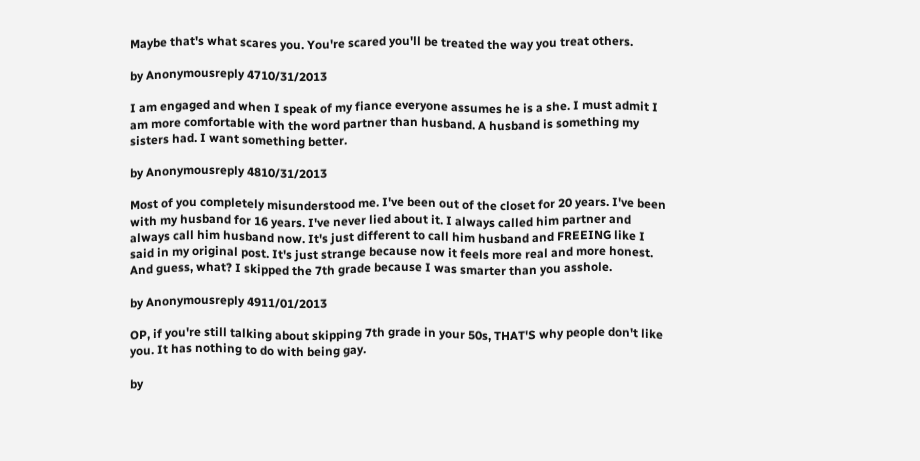Maybe that's what scares you. You're scared you'll be treated the way you treat others.

by Anonymousreply 4710/31/2013

I am engaged and when I speak of my fiance everyone assumes he is a she. I must admit I am more comfortable with the word partner than husband. A husband is something my sisters had. I want something better.

by Anonymousreply 4810/31/2013

Most of you completely misunderstood me. I've been out of the closet for 20 years. I've been with my husband for 16 years. I've never lied about it. I always called him partner and always call him husband now. It's just different to call him husband and FREEING like I said in my original post. It's just strange because now it feels more real and more honest. And guess, what? I skipped the 7th grade because I was smarter than you asshole.

by Anonymousreply 4911/01/2013

OP, if you're still talking about skipping 7th grade in your 50s, THAT'S why people don't like you. It has nothing to do with being gay.

by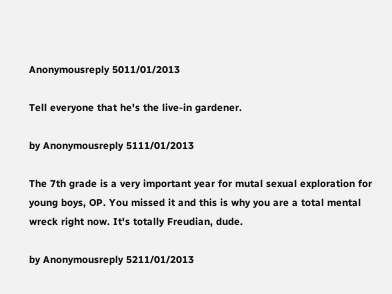Anonymousreply 5011/01/2013

Tell everyone that he's the live-in gardener.

by Anonymousreply 5111/01/2013

The 7th grade is a very important year for mutal sexual exploration for young boys, OP. You missed it and this is why you are a total mental wreck right now. It's totally Freudian, dude.

by Anonymousreply 5211/01/2013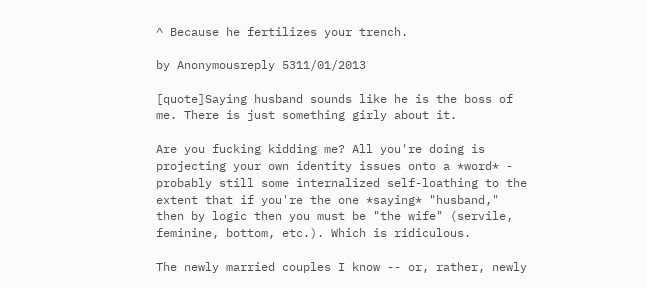^ Because he fertilizes your trench.

by Anonymousreply 5311/01/2013

[quote]Saying husband sounds like he is the boss of me. There is just something girly about it.

Are you fucking kidding me? All you're doing is projecting your own identity issues onto a *word* - probably still some internalized self-loathing to the extent that if you're the one *saying* "husband," then by logic then you must be "the wife" (servile, feminine, bottom, etc.). Which is ridiculous.

The newly married couples I know -- or, rather, newly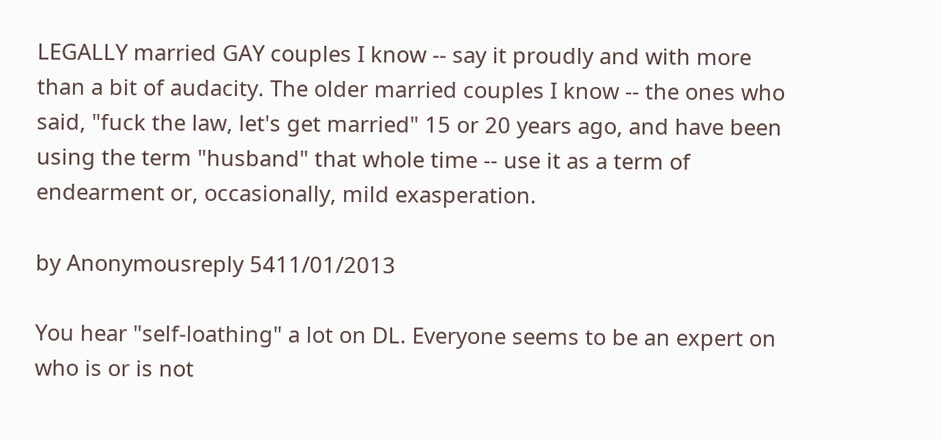LEGALLY married GAY couples I know -- say it proudly and with more than a bit of audacity. The older married couples I know -- the ones who said, "fuck the law, let's get married" 15 or 20 years ago, and have been using the term "husband" that whole time -- use it as a term of endearment or, occasionally, mild exasperation.

by Anonymousreply 5411/01/2013

You hear "self-loathing" a lot on DL. Everyone seems to be an expert on who is or is not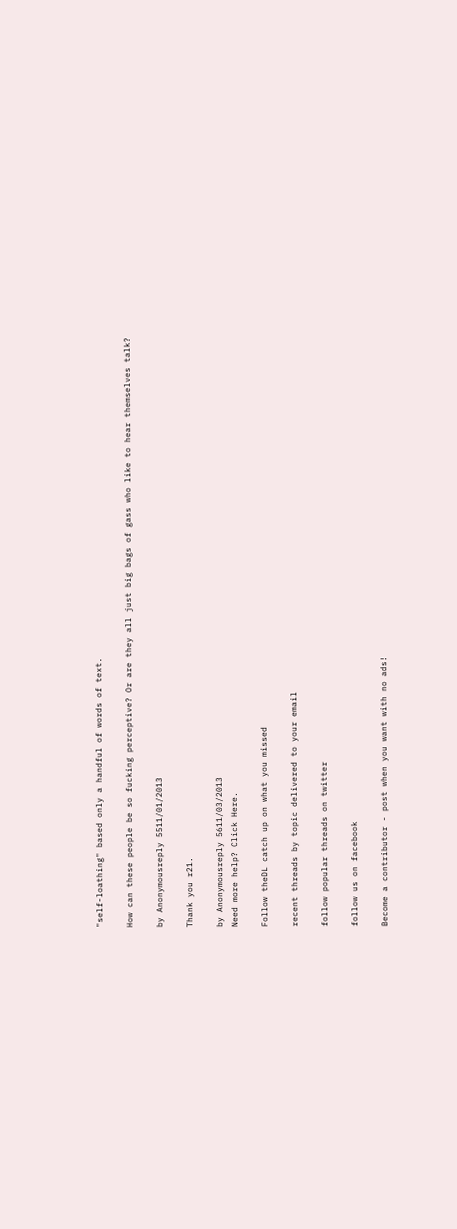"self-loathing" based only a handful of words of text.

How can these people be so fucking perceptive? Or are they all just big bags of gass who like to hear themselves talk?

by Anonymousreply 5511/01/2013

Thank you r21.

by Anonymousreply 5611/03/2013
Need more help? Click Here.

Follow theDL catch up on what you missed

recent threads by topic delivered to your email

follow popular threads on twitter

follow us on facebook

Become a contributor - post when you want with no ads!